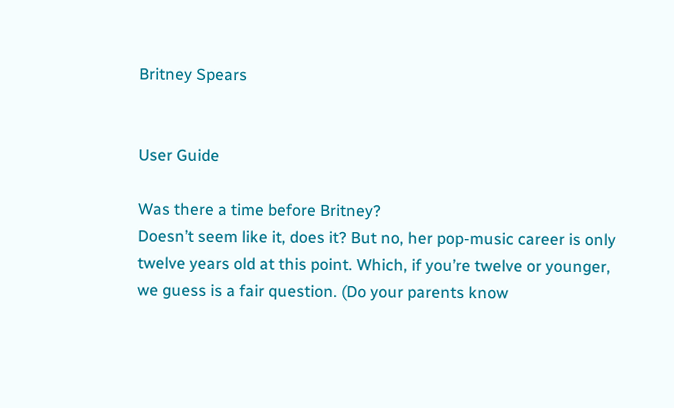Britney Spears


User Guide

Was there a time before Britney?
Doesn’t seem like it, does it? But no, her pop-music career is only twelve years old at this point. Which, if you’re twelve or younger, we guess is a fair question. (Do your parents know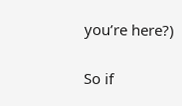you’re here?)

So if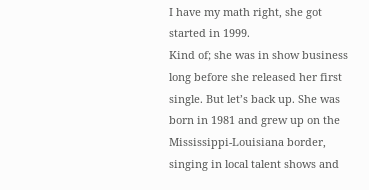I have my math right, she got started in 1999.
Kind of; she was in show business long before she released her first single. But let’s back up. She was born in 1981 and grew up on the Mississippi-Louisiana border, singing in local talent shows and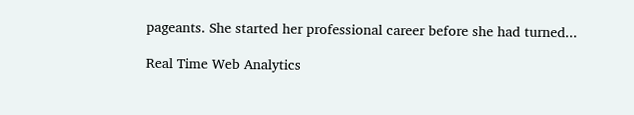pageants. She started her professional career before she had turned...

Real Time Web Analytics